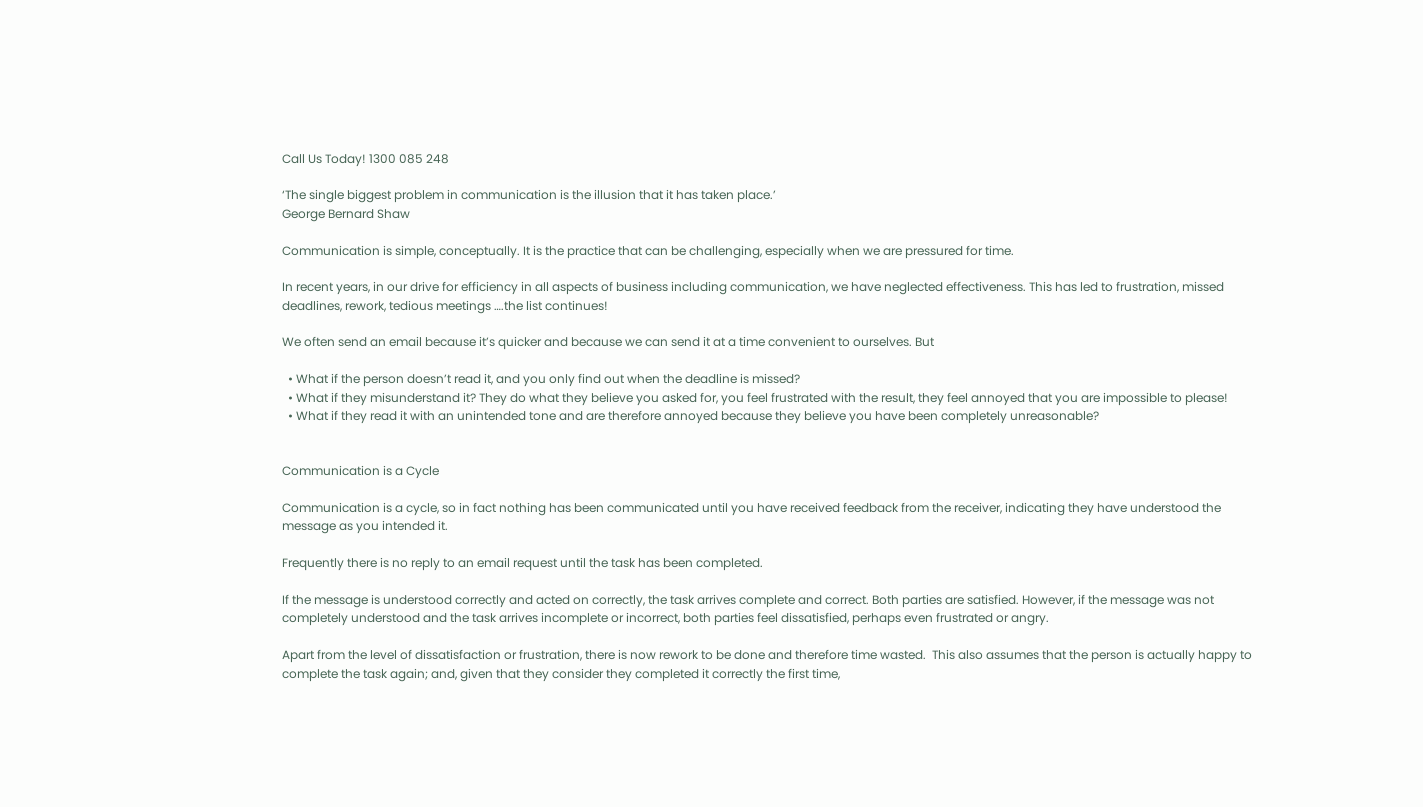Call Us Today! 1300 085 248

‘The single biggest problem in communication is the illusion that it has taken place.’
George Bernard Shaw

Communication is simple, conceptually. It is the practice that can be challenging, especially when we are pressured for time.

In recent years, in our drive for efficiency in all aspects of business including communication, we have neglected effectiveness. This has led to frustration, missed deadlines, rework, tedious meetings ….the list continues!

We often send an email because it’s quicker and because we can send it at a time convenient to ourselves. But

  • What if the person doesn’t read it, and you only find out when the deadline is missed?
  • What if they misunderstand it? They do what they believe you asked for, you feel frustrated with the result, they feel annoyed that you are impossible to please!
  • What if they read it with an unintended tone and are therefore annoyed because they believe you have been completely unreasonable?


Communication is a Cycle

Communication is a cycle, so in fact nothing has been communicated until you have received feedback from the receiver, indicating they have understood the message as you intended it.

Frequently there is no reply to an email request until the task has been completed.

If the message is understood correctly and acted on correctly, the task arrives complete and correct. Both parties are satisfied. However, if the message was not completely understood and the task arrives incomplete or incorrect, both parties feel dissatisfied, perhaps even frustrated or angry.

Apart from the level of dissatisfaction or frustration, there is now rework to be done and therefore time wasted.  This also assumes that the person is actually happy to complete the task again; and, given that they consider they completed it correctly the first time,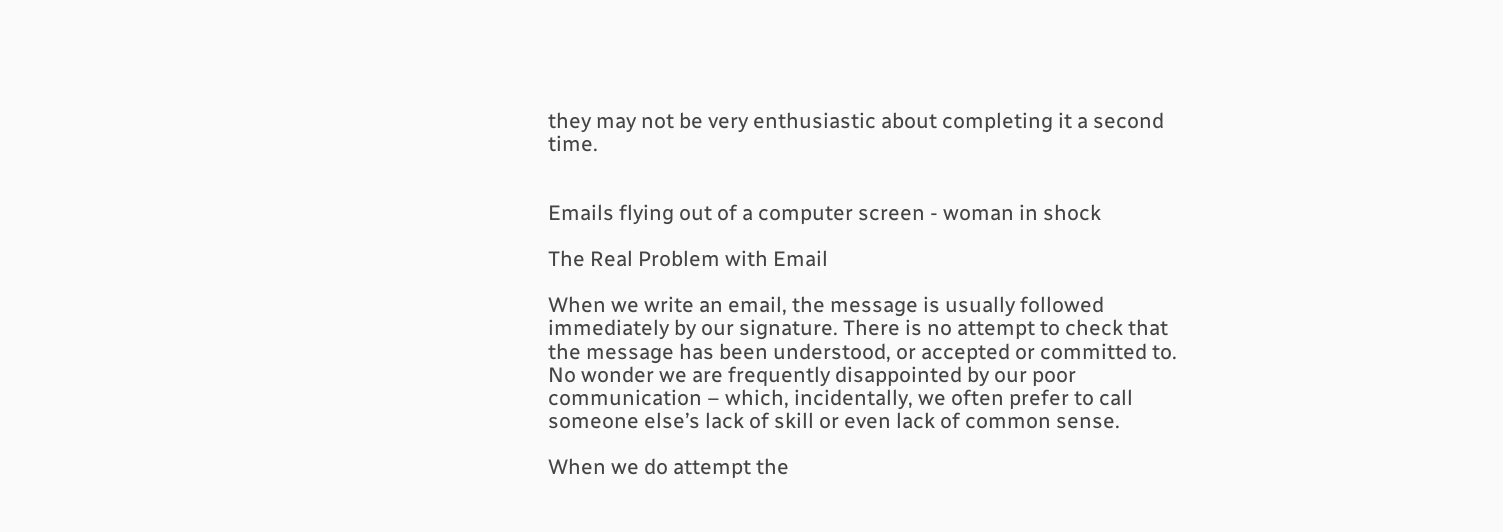they may not be very enthusiastic about completing it a second time.


Emails flying out of a computer screen - woman in shock

The Real Problem with Email

When we write an email, the message is usually followed immediately by our signature. There is no attempt to check that the message has been understood, or accepted or committed to. No wonder we are frequently disappointed by our poor communication – which, incidentally, we often prefer to call someone else’s lack of skill or even lack of common sense.

When we do attempt the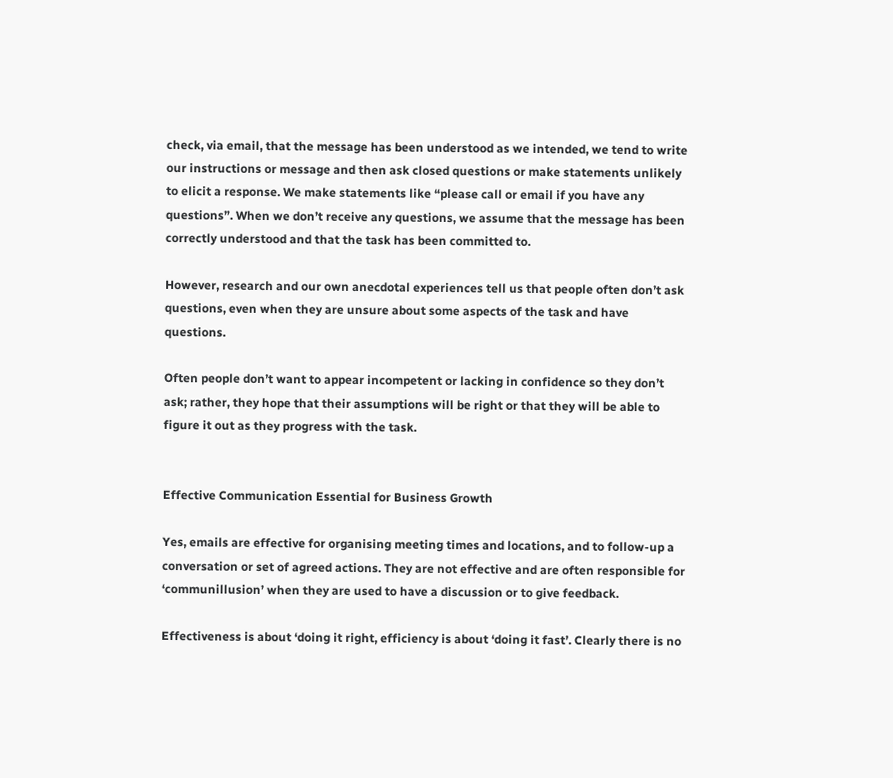check, via email, that the message has been understood as we intended, we tend to write our instructions or message and then ask closed questions or make statements unlikely to elicit a response. We make statements like “please call or email if you have any questions”. When we don’t receive any questions, we assume that the message has been correctly understood and that the task has been committed to.

However, research and our own anecdotal experiences tell us that people often don’t ask questions, even when they are unsure about some aspects of the task and have questions.

Often people don’t want to appear incompetent or lacking in confidence so they don’t ask; rather, they hope that their assumptions will be right or that they will be able to figure it out as they progress with the task.


Effective Communication Essential for Business Growth

Yes, emails are effective for organising meeting times and locations, and to follow-up a conversation or set of agreed actions. They are not effective and are often responsible for ‘communillusion’ when they are used to have a discussion or to give feedback.

Effectiveness is about ‘doing it right, efficiency is about ‘doing it fast’. Clearly there is no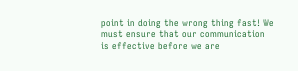point in doing the wrong thing fast! We must ensure that our communication is effective before we are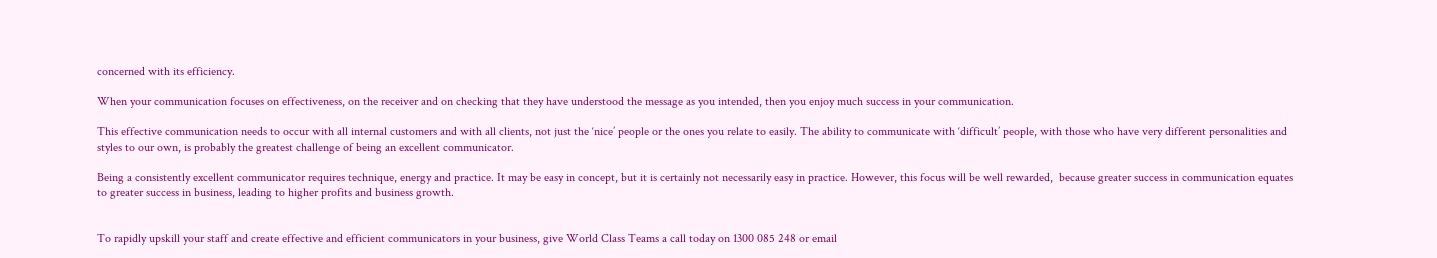concerned with its efficiency.

When your communication focuses on effectiveness, on the receiver and on checking that they have understood the message as you intended, then you enjoy much success in your communication.

This effective communication needs to occur with all internal customers and with all clients, not just the ‘nice’ people or the ones you relate to easily. The ability to communicate with ‘difficult’ people, with those who have very different personalities and styles to our own, is probably the greatest challenge of being an excellent communicator.

Being a consistently excellent communicator requires technique, energy and practice. It may be easy in concept, but it is certainly not necessarily easy in practice. However, this focus will be well rewarded,  because greater success in communication equates to greater success in business, leading to higher profits and business growth.


To rapidly upskill your staff and create effective and efficient communicators in your business, give World Class Teams a call today on 1300 085 248 or email